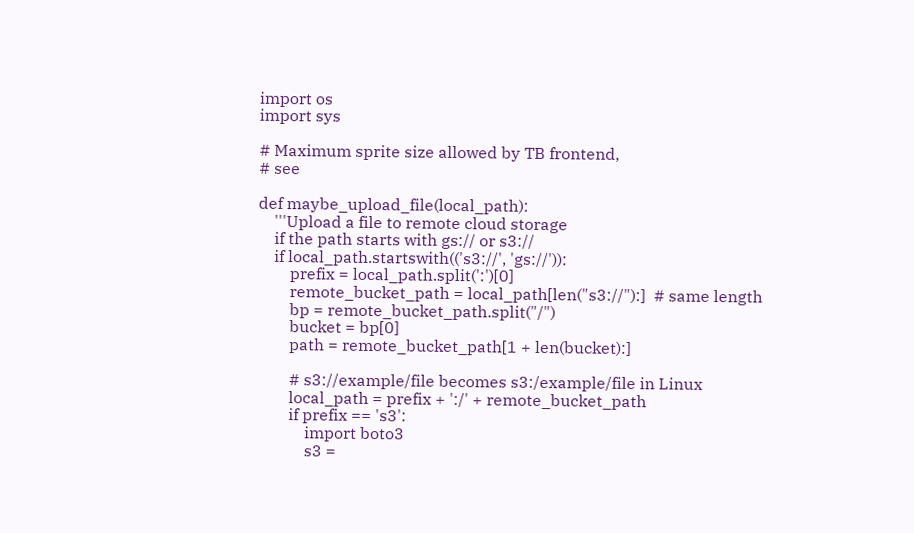import os
import sys

# Maximum sprite size allowed by TB frontend,
# see

def maybe_upload_file(local_path):
    '''Upload a file to remote cloud storage
    if the path starts with gs:// or s3://
    if local_path.startswith(('s3://', 'gs://')):
        prefix = local_path.split(':')[0]
        remote_bucket_path = local_path[len("s3://"):]  # same length
        bp = remote_bucket_path.split("/")
        bucket = bp[0]
        path = remote_bucket_path[1 + len(bucket):]

        # s3://example/file becomes s3:/example/file in Linux
        local_path = prefix + ':/' + remote_bucket_path
        if prefix == 's3':
            import boto3
            s3 =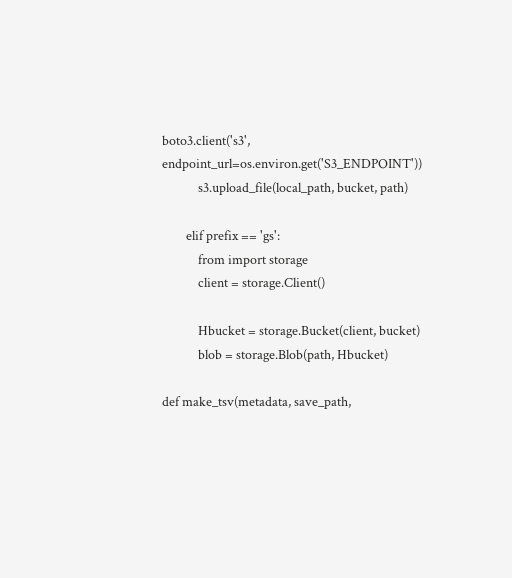boto3.client('s3', endpoint_url=os.environ.get('S3_ENDPOINT'))
            s3.upload_file(local_path, bucket, path)

        elif prefix == 'gs':
            from import storage
            client = storage.Client()

            Hbucket = storage.Bucket(client, bucket)
            blob = storage.Blob(path, Hbucket)

def make_tsv(metadata, save_path,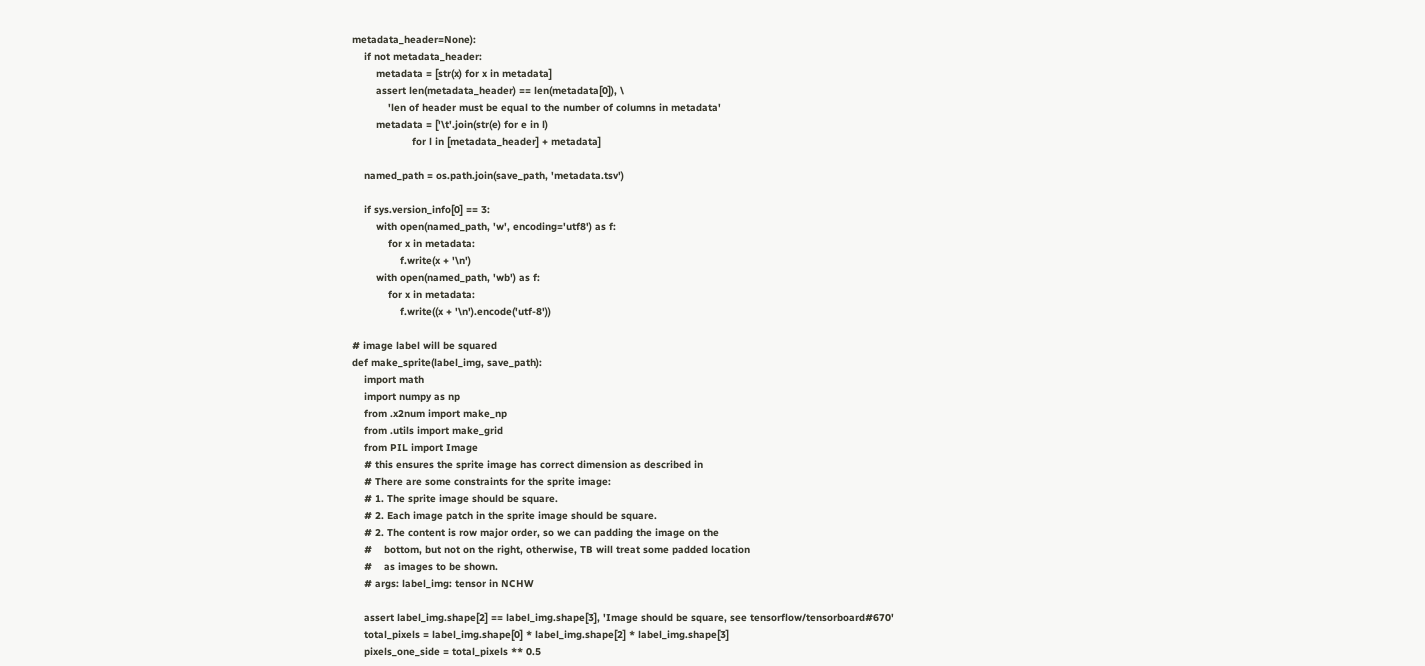metadata_header=None):
    if not metadata_header:
        metadata = [str(x) for x in metadata]
        assert len(metadata_header) == len(metadata[0]), \
            'len of header must be equal to the number of columns in metadata'
        metadata = ['\t'.join(str(e) for e in l)
                    for l in [metadata_header] + metadata]

    named_path = os.path.join(save_path, 'metadata.tsv')

    if sys.version_info[0] == 3:
        with open(named_path, 'w', encoding='utf8') as f:
            for x in metadata:
                f.write(x + '\n')
        with open(named_path, 'wb') as f:
            for x in metadata:
                f.write((x + '\n').encode('utf-8'))

# image label will be squared
def make_sprite(label_img, save_path):
    import math
    import numpy as np
    from .x2num import make_np
    from .utils import make_grid
    from PIL import Image
    # this ensures the sprite image has correct dimension as described in
    # There are some constraints for the sprite image:
    # 1. The sprite image should be square.
    # 2. Each image patch in the sprite image should be square.
    # 2. The content is row major order, so we can padding the image on the
    #    bottom, but not on the right, otherwise, TB will treat some padded location
    #    as images to be shown.
    # args: label_img: tensor in NCHW

    assert label_img.shape[2] == label_img.shape[3], 'Image should be square, see tensorflow/tensorboard#670'
    total_pixels = label_img.shape[0] * label_img.shape[2] * label_img.shape[3]
    pixels_one_side = total_pixels ** 0.5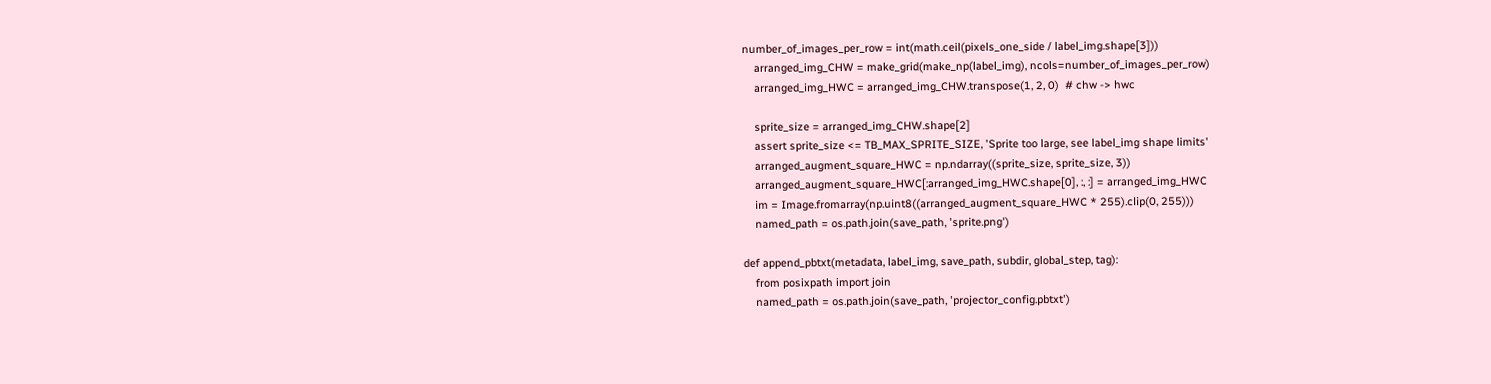number_of_images_per_row = int(math.ceil(pixels_one_side / label_img.shape[3]))
    arranged_img_CHW = make_grid(make_np(label_img), ncols=number_of_images_per_row)
    arranged_img_HWC = arranged_img_CHW.transpose(1, 2, 0)  # chw -> hwc

    sprite_size = arranged_img_CHW.shape[2]
    assert sprite_size <= TB_MAX_SPRITE_SIZE, 'Sprite too large, see label_img shape limits'
    arranged_augment_square_HWC = np.ndarray((sprite_size, sprite_size, 3))
    arranged_augment_square_HWC[:arranged_img_HWC.shape[0], :, :] = arranged_img_HWC
    im = Image.fromarray(np.uint8((arranged_augment_square_HWC * 255).clip(0, 255)))
    named_path = os.path.join(save_path, 'sprite.png')

def append_pbtxt(metadata, label_img, save_path, subdir, global_step, tag):
    from posixpath import join
    named_path = os.path.join(save_path, 'projector_config.pbtxt')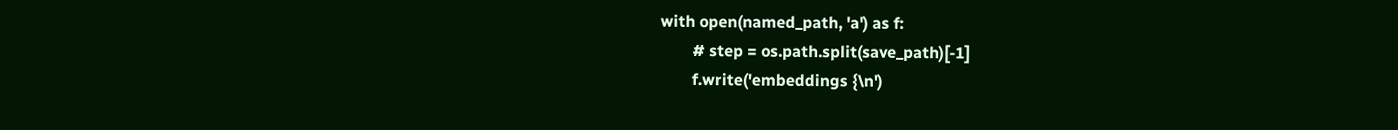with open(named_path, 'a') as f:
        # step = os.path.split(save_path)[-1]
        f.write('embeddings {\n')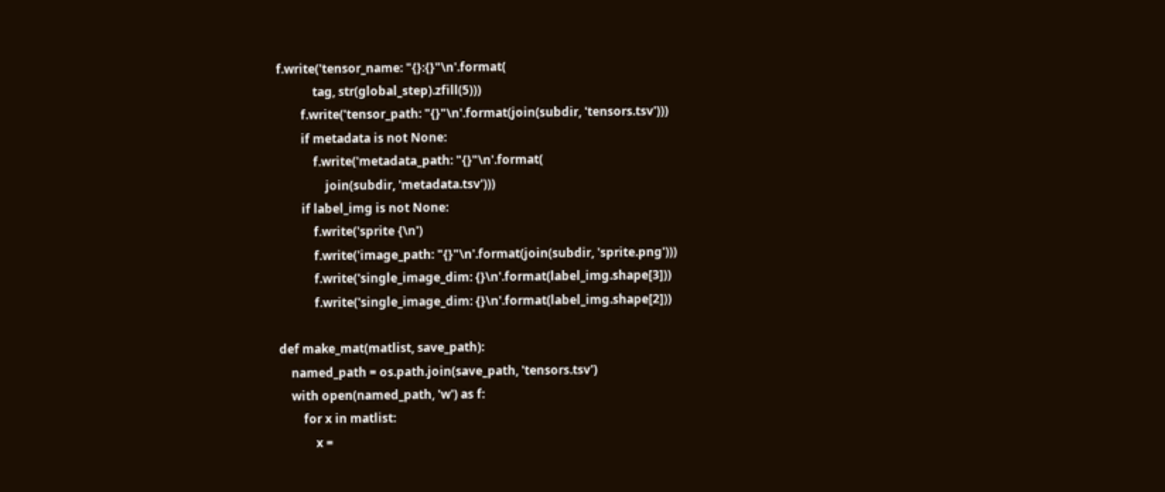f.write('tensor_name: "{}:{}"\n'.format(
            tag, str(global_step).zfill(5)))
        f.write('tensor_path: "{}"\n'.format(join(subdir, 'tensors.tsv')))
        if metadata is not None:
            f.write('metadata_path: "{}"\n'.format(
                join(subdir, 'metadata.tsv')))
        if label_img is not None:
            f.write('sprite {\n')
            f.write('image_path: "{}"\n'.format(join(subdir, 'sprite.png')))
            f.write('single_image_dim: {}\n'.format(label_img.shape[3]))
            f.write('single_image_dim: {}\n'.format(label_img.shape[2]))

def make_mat(matlist, save_path):
    named_path = os.path.join(save_path, 'tensors.tsv')
    with open(named_path, 'w') as f:
        for x in matlist:
            x =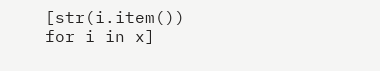[str(i.item()) for i in x]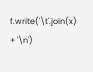f.write('\t'.join(x) + '\n')